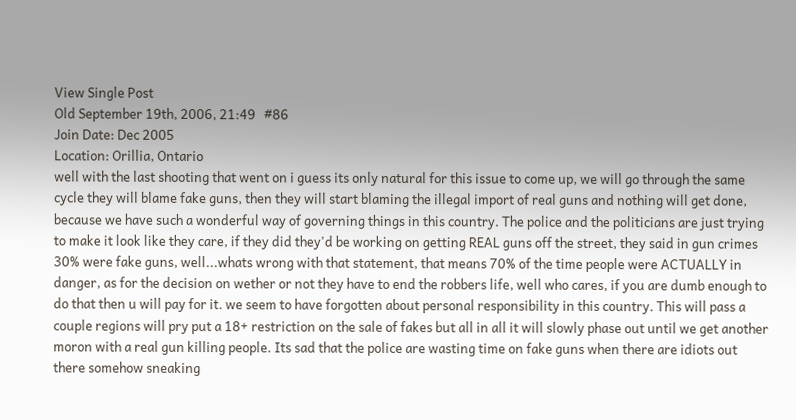View Single Post
Old September 19th, 2006, 21:49   #86
Join Date: Dec 2005
Location: Orillia, Ontario
well with the last shooting that went on i guess its only natural for this issue to come up, we will go through the same cycle they will blame fake guns, then they will start blaming the illegal import of real guns and nothing will get done, because we have such a wonderful way of governing things in this country. The police and the politicians are just trying to make it look like they care, if they did they'd be working on getting REAL guns off the street, they said in gun crimes 30% were fake guns, well...whats wrong with that statement, that means 70% of the time people were ACTUALLY in danger, as for the decision on wether or not they have to end the robbers life, well who cares, if you are dumb enough to do that then u will pay for it. we seem to have forgotten about personal responsibility in this country. This will pass a couple regions will pry put a 18+ restriction on the sale of fakes but all in all it will slowly phase out until we get another moron with a real gun killing people. Its sad that the police are wasting time on fake guns when there are idiots out there somehow sneaking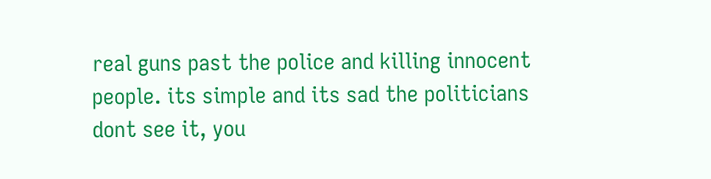real guns past the police and killing innocent people. its simple and its sad the politicians dont see it, you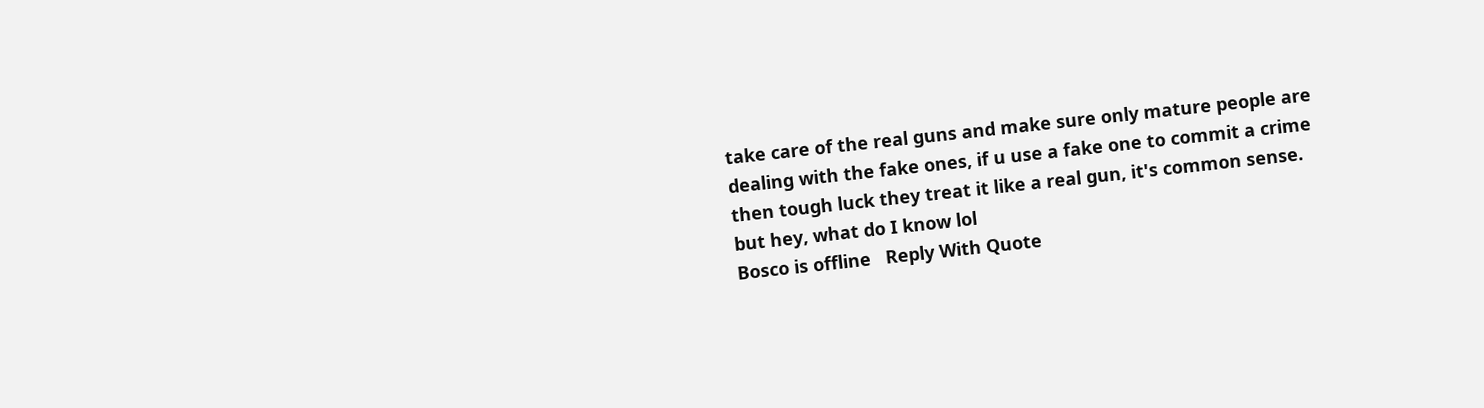take care of the real guns and make sure only mature people are dealing with the fake ones, if u use a fake one to commit a crime then tough luck they treat it like a real gun, it's common sense. but hey, what do I know lol
Bosco is offline   Reply With Quote